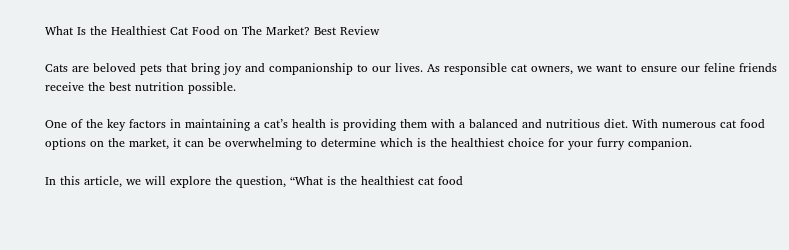What Is the Healthiest Cat Food on The Market? Best Review

Cats are beloved pets that bring joy and companionship to our lives. As responsible cat owners, we want to ensure our feline friends receive the best nutrition possible.

One of the key factors in maintaining a cat’s health is providing them with a balanced and nutritious diet. With numerous cat food options on the market, it can be overwhelming to determine which is the healthiest choice for your furry companion.

In this article, we will explore the question, “What is the healthiest cat food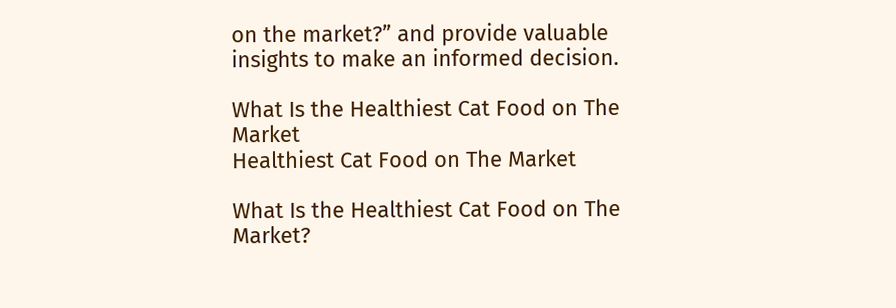on the market?” and provide valuable insights to make an informed decision.

What Is the Healthiest Cat Food on The Market
Healthiest Cat Food on The Market

What Is the Healthiest Cat Food on The Market?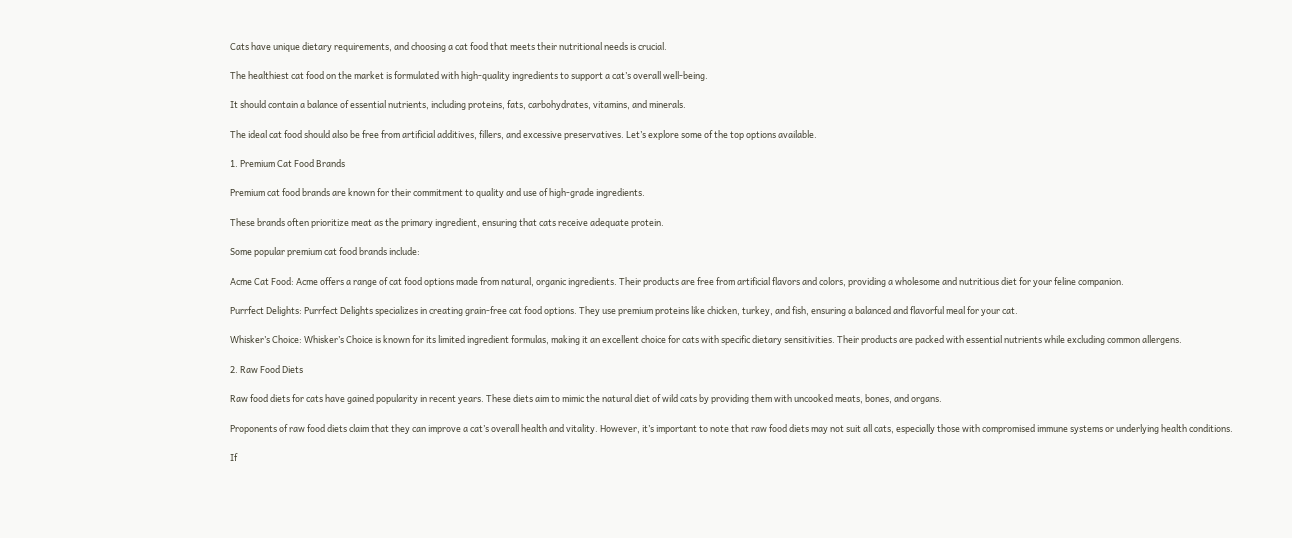Cats have unique dietary requirements, and choosing a cat food that meets their nutritional needs is crucial.

The healthiest cat food on the market is formulated with high-quality ingredients to support a cat’s overall well-being.

It should contain a balance of essential nutrients, including proteins, fats, carbohydrates, vitamins, and minerals.

The ideal cat food should also be free from artificial additives, fillers, and excessive preservatives. Let’s explore some of the top options available.

1. Premium Cat Food Brands

Premium cat food brands are known for their commitment to quality and use of high-grade ingredients.

These brands often prioritize meat as the primary ingredient, ensuring that cats receive adequate protein.

Some popular premium cat food brands include:

Acme Cat Food: Acme offers a range of cat food options made from natural, organic ingredients. Their products are free from artificial flavors and colors, providing a wholesome and nutritious diet for your feline companion.

Purrfect Delights: Purrfect Delights specializes in creating grain-free cat food options. They use premium proteins like chicken, turkey, and fish, ensuring a balanced and flavorful meal for your cat.

Whisker’s Choice: Whisker’s Choice is known for its limited ingredient formulas, making it an excellent choice for cats with specific dietary sensitivities. Their products are packed with essential nutrients while excluding common allergens.

2. Raw Food Diets

Raw food diets for cats have gained popularity in recent years. These diets aim to mimic the natural diet of wild cats by providing them with uncooked meats, bones, and organs.

Proponents of raw food diets claim that they can improve a cat’s overall health and vitality. However, it’s important to note that raw food diets may not suit all cats, especially those with compromised immune systems or underlying health conditions.

If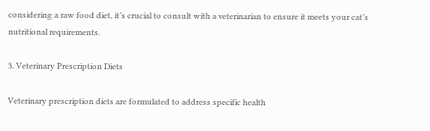considering a raw food diet, it’s crucial to consult with a veterinarian to ensure it meets your cat’s nutritional requirements.

3. Veterinary Prescription Diets

Veterinary prescription diets are formulated to address specific health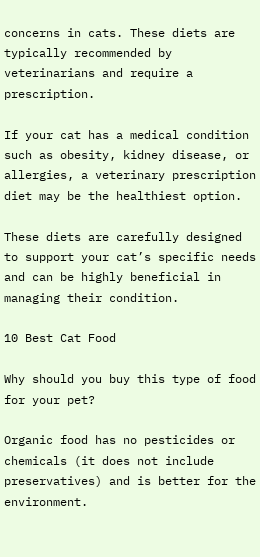concerns in cats. These diets are typically recommended by veterinarians and require a prescription.

If your cat has a medical condition such as obesity, kidney disease, or allergies, a veterinary prescription diet may be the healthiest option.

These diets are carefully designed to support your cat’s specific needs and can be highly beneficial in managing their condition.

10 Best Cat Food

Why should you buy this type of food for your pet?

Organic food has no pesticides or chemicals (it does not include preservatives) and is better for the environment.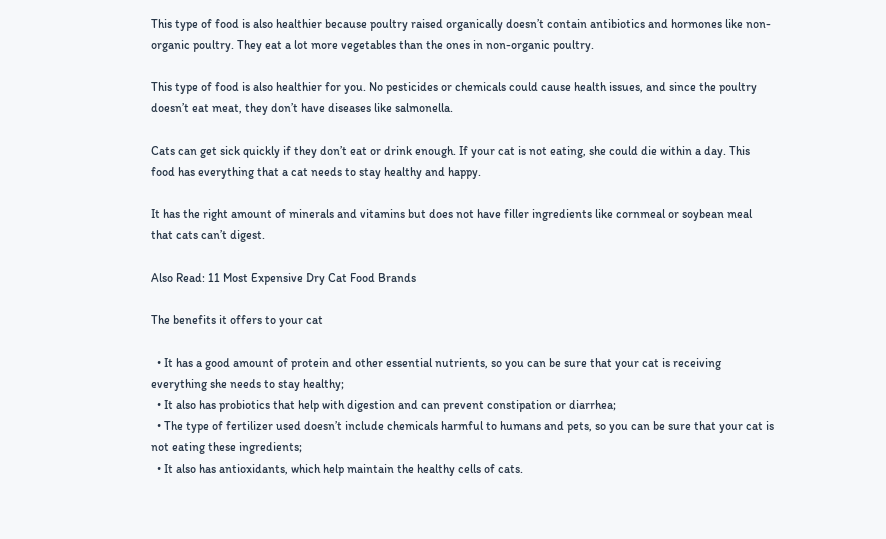This type of food is also healthier because poultry raised organically doesn’t contain antibiotics and hormones like non-organic poultry. They eat a lot more vegetables than the ones in non-organic poultry.

This type of food is also healthier for you. No pesticides or chemicals could cause health issues, and since the poultry doesn’t eat meat, they don’t have diseases like salmonella.

Cats can get sick quickly if they don’t eat or drink enough. If your cat is not eating, she could die within a day. This food has everything that a cat needs to stay healthy and happy.

It has the right amount of minerals and vitamins but does not have filler ingredients like cornmeal or soybean meal that cats can’t digest.

Also Read: 11 Most Expensive Dry Cat Food Brands

The benefits it offers to your cat

  • It has a good amount of protein and other essential nutrients, so you can be sure that your cat is receiving everything she needs to stay healthy;
  • It also has probiotics that help with digestion and can prevent constipation or diarrhea;
  • The type of fertilizer used doesn’t include chemicals harmful to humans and pets, so you can be sure that your cat is not eating these ingredients;
  • It also has antioxidants, which help maintain the healthy cells of cats.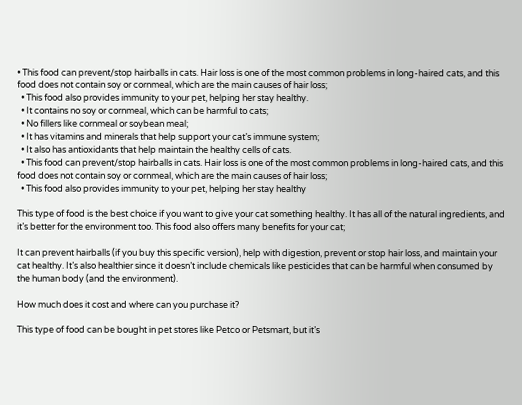• This food can prevent/stop hairballs in cats. Hair loss is one of the most common problems in long-haired cats, and this food does not contain soy or cornmeal, which are the main causes of hair loss;
  • This food also provides immunity to your pet, helping her stay healthy.
  • It contains no soy or cornmeal, which can be harmful to cats;
  • No fillers like cornmeal or soybean meal;
  • It has vitamins and minerals that help support your cat’s immune system;
  • It also has antioxidants that help maintain the healthy cells of cats.
  • This food can prevent/stop hairballs in cats. Hair loss is one of the most common problems in long-haired cats, and this food does not contain soy or cornmeal, which are the main causes of hair loss;
  • This food also provides immunity to your pet, helping her stay healthy

This type of food is the best choice if you want to give your cat something healthy. It has all of the natural ingredients, and it’s better for the environment too. This food also offers many benefits for your cat;

It can prevent hairballs (if you buy this specific version), help with digestion, prevent or stop hair loss, and maintain your cat healthy. It’s also healthier since it doesn’t include chemicals like pesticides that can be harmful when consumed by the human body (and the environment).

How much does it cost and where can you purchase it?

This type of food can be bought in pet stores like Petco or Petsmart, but it’s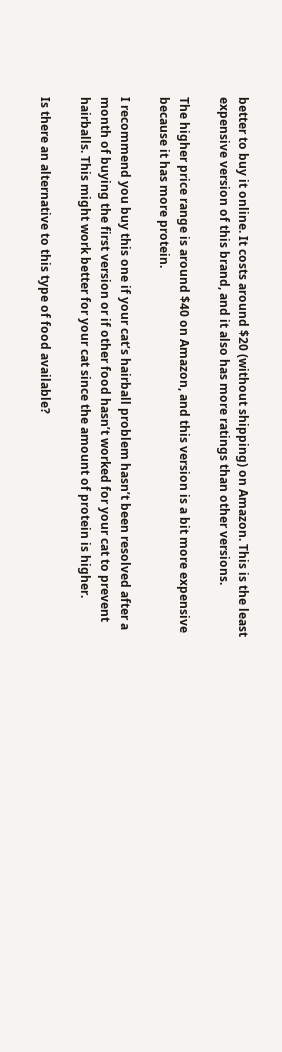better to buy it online. It costs around $20 (without shipping) on Amazon. This is the least expensive version of this brand, and it also has more ratings than other versions.

The higher price range is around $40 on Amazon, and this version is a bit more expensive because it has more protein.

I recommend you buy this one if your cat’s hairball problem hasn’t been resolved after a month of buying the first version or if other food hasn’t worked for your cat to prevent hairballs. This might work better for your cat since the amount of protein is higher.

Is there an alternative to this type of food available?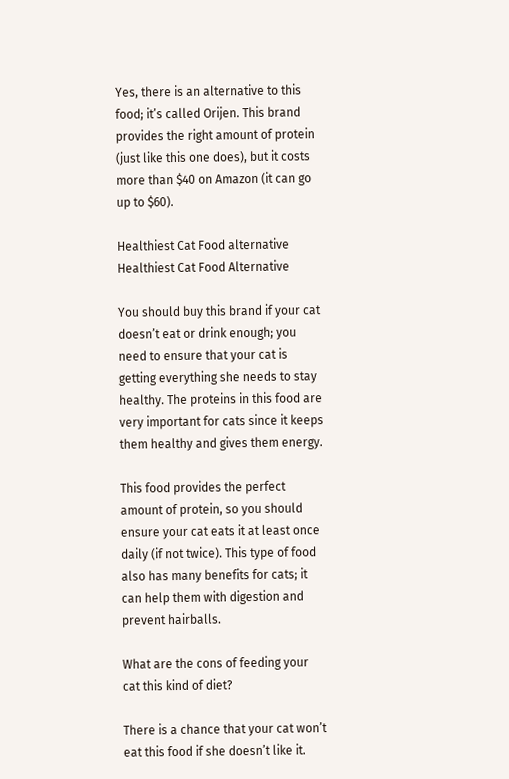Yes, there is an alternative to this food; it’s called Orijen. This brand provides the right amount of protein (just like this one does), but it costs more than $40 on Amazon (it can go up to $60).

Healthiest Cat Food alternative
Healthiest Cat Food Alternative

You should buy this brand if your cat doesn’t eat or drink enough; you need to ensure that your cat is getting everything she needs to stay healthy. The proteins in this food are very important for cats since it keeps them healthy and gives them energy.

This food provides the perfect amount of protein, so you should ensure your cat eats it at least once daily (if not twice). This type of food also has many benefits for cats; it can help them with digestion and prevent hairballs.

What are the cons of feeding your cat this kind of diet?

There is a chance that your cat won’t eat this food if she doesn’t like it.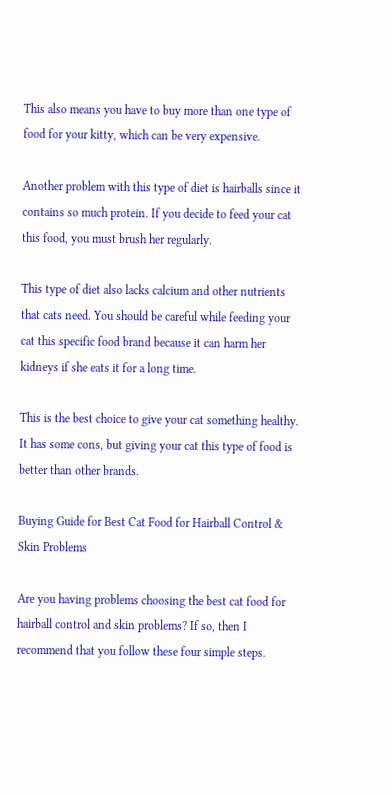This also means you have to buy more than one type of food for your kitty, which can be very expensive.

Another problem with this type of diet is hairballs since it contains so much protein. If you decide to feed your cat this food, you must brush her regularly.

This type of diet also lacks calcium and other nutrients that cats need. You should be careful while feeding your cat this specific food brand because it can harm her kidneys if she eats it for a long time.

This is the best choice to give your cat something healthy. It has some cons, but giving your cat this type of food is better than other brands.

Buying Guide for Best Cat Food for Hairball Control & Skin Problems

Are you having problems choosing the best cat food for hairball control and skin problems? If so, then I recommend that you follow these four simple steps.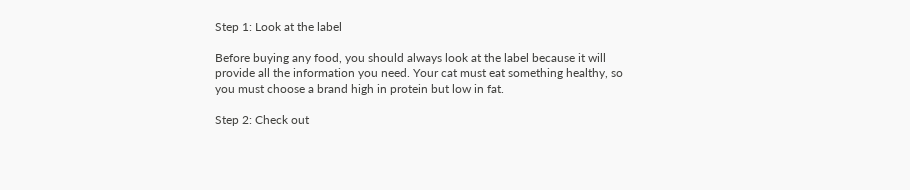Step 1: Look at the label

Before buying any food, you should always look at the label because it will provide all the information you need. Your cat must eat something healthy, so you must choose a brand high in protein but low in fat.

Step 2: Check out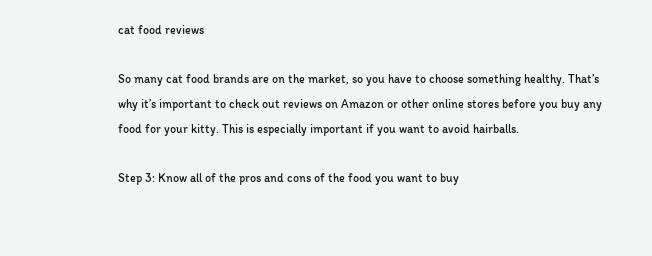cat food reviews

So many cat food brands are on the market, so you have to choose something healthy. That’s why it’s important to check out reviews on Amazon or other online stores before you buy any food for your kitty. This is especially important if you want to avoid hairballs.

Step 3: Know all of the pros and cons of the food you want to buy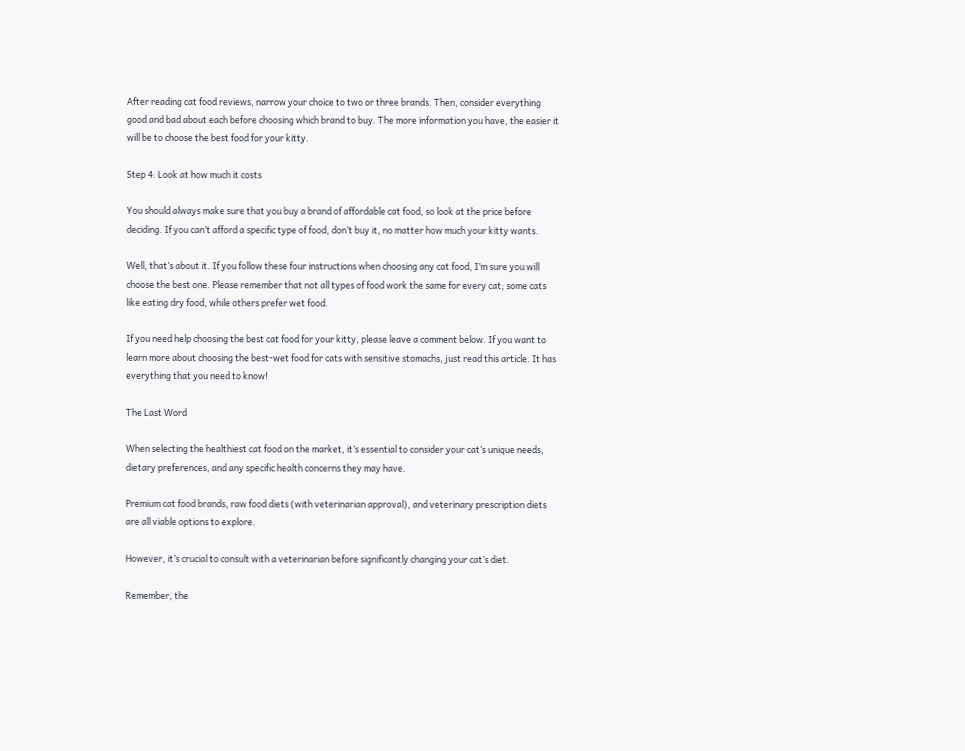After reading cat food reviews, narrow your choice to two or three brands. Then, consider everything good and bad about each before choosing which brand to buy. The more information you have, the easier it will be to choose the best food for your kitty.

Step 4: Look at how much it costs

You should always make sure that you buy a brand of affordable cat food, so look at the price before deciding. If you can’t afford a specific type of food, don’t buy it, no matter how much your kitty wants.

Well, that’s about it. If you follow these four instructions when choosing any cat food, I’m sure you will choose the best one. Please remember that not all types of food work the same for every cat; some cats like eating dry food, while others prefer wet food.

If you need help choosing the best cat food for your kitty, please leave a comment below. If you want to learn more about choosing the best-wet food for cats with sensitive stomachs, just read this article. It has everything that you need to know!

The Last Word

When selecting the healthiest cat food on the market, it’s essential to consider your cat’s unique needs, dietary preferences, and any specific health concerns they may have.

Premium cat food brands, raw food diets (with veterinarian approval), and veterinary prescription diets are all viable options to explore.

However, it’s crucial to consult with a veterinarian before significantly changing your cat’s diet.

Remember, the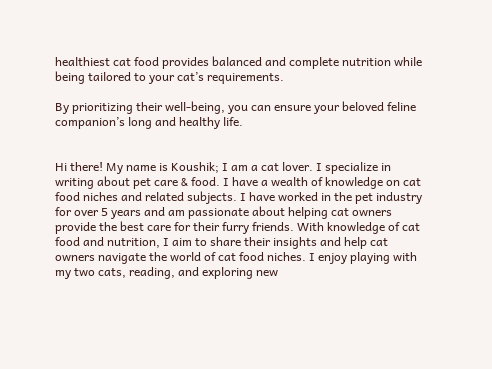healthiest cat food provides balanced and complete nutrition while being tailored to your cat’s requirements.

By prioritizing their well-being, you can ensure your beloved feline companion’s long and healthy life.


Hi there! My name is Koushik; I am a cat lover. I specialize in writing about pet care & food. I have a wealth of knowledge on cat food niches and related subjects. I have worked in the pet industry for over 5 years and am passionate about helping cat owners provide the best care for their furry friends. With knowledge of cat food and nutrition, I aim to share their insights and help cat owners navigate the world of cat food niches. I enjoy playing with my two cats, reading, and exploring new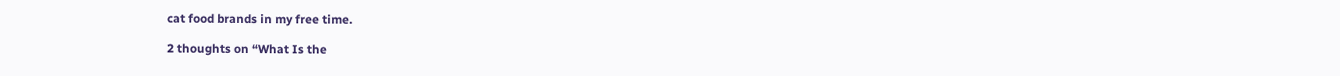cat food brands in my free time.

2 thoughts on “What Is the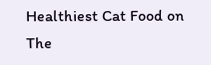Healthiest Cat Food on The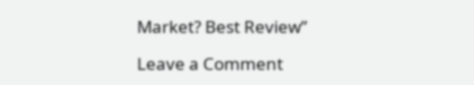Market? Best Review”

Leave a Comment